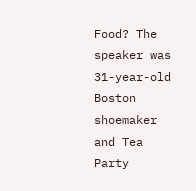Food? The speaker was 31-year-old Boston shoemaker and Tea Party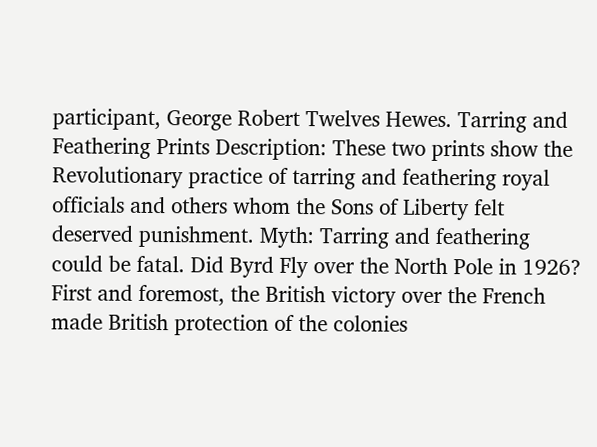participant, George Robert Twelves Hewes. Tarring and Feathering Prints Description: These two prints show the Revolutionary practice of tarring and feathering royal officials and others whom the Sons of Liberty felt deserved punishment. Myth: Tarring and feathering could be fatal. Did Byrd Fly over the North Pole in 1926? First and foremost, the British victory over the French made British protection of the colonies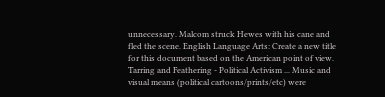unnecessary. Malcom struck Hewes with his cane and fled the scene. English Language Arts: Create a new title for this document based on the American point of view. Tarring and Feathering - Political Activism ... Music and visual means (political cartoons/prints/etc) were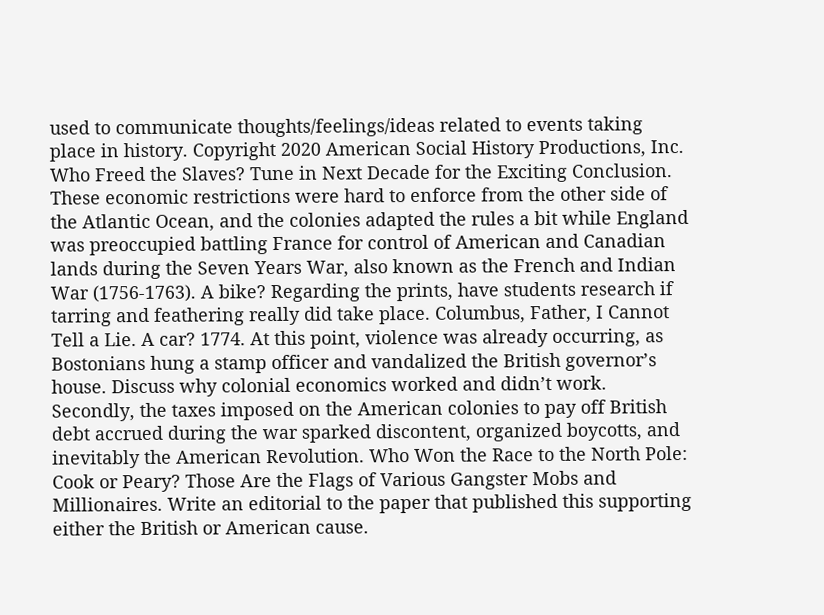used to communicate thoughts/feelings/ideas related to events taking place in history. Copyright 2020 American Social History Productions, Inc. Who Freed the Slaves? Tune in Next Decade for the Exciting Conclusion. These economic restrictions were hard to enforce from the other side of the Atlantic Ocean, and the colonies adapted the rules a bit while England was preoccupied battling France for control of American and Canadian lands during the Seven Years War, also known as the French and Indian War (1756-1763). A bike? Regarding the prints, have students research if tarring and feathering really did take place. Columbus, Father, I Cannot Tell a Lie. A car? 1774. At this point, violence was already occurring, as Bostonians hung a stamp officer and vandalized the British governor’s house. Discuss why colonial economics worked and didn’t work. Secondly, the taxes imposed on the American colonies to pay off British debt accrued during the war sparked discontent, organized boycotts, and inevitably the American Revolution. Who Won the Race to the North Pole: Cook or Peary? Those Are the Flags of Various Gangster Mobs and Millionaires. Write an editorial to the paper that published this supporting either the British or American cause.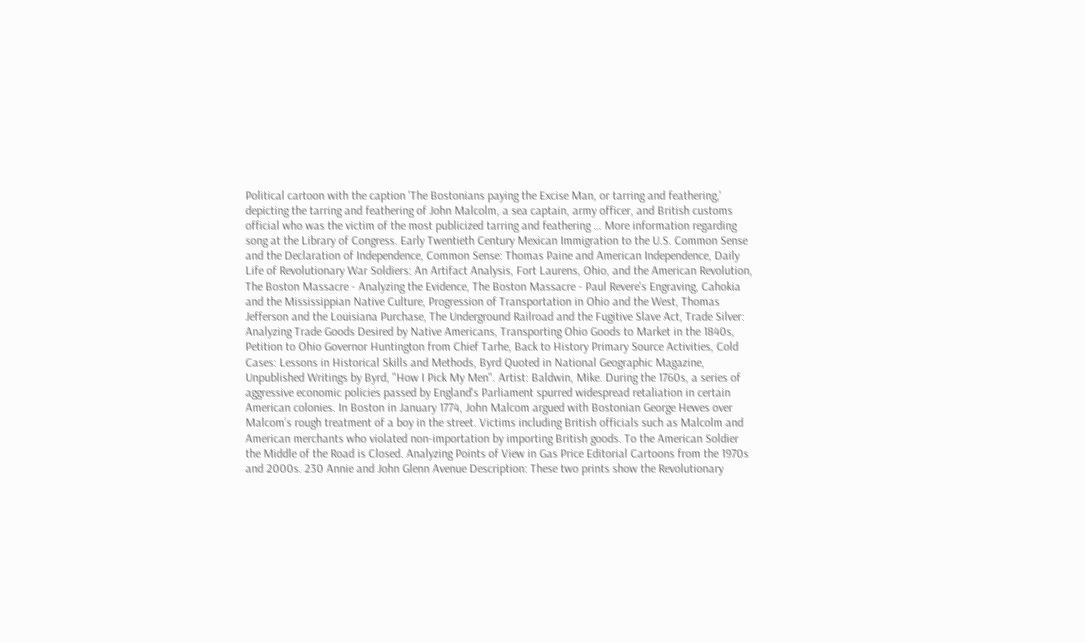Political cartoon with the caption 'The Bostonians paying the Excise Man, or tarring and feathering,' depicting the tarring and feathering of John Malcolm, a sea captain, army officer, and British customs official who was the victim of the most publicized tarring and feathering … More information regarding song at the Library of Congress. Early Twentieth Century Mexican Immigration to the U.S. Common Sense and the Declaration of Independence, Common Sense: Thomas Paine and American Independence, Daily Life of Revolutionary War Soldiers: An Artifact Analysis, Fort Laurens, Ohio, and the American Revolution, The Boston Massacre - Analyzing the Evidence, The Boston Massacre - Paul Revere's Engraving, Cahokia and the Mississippian Native Culture, Progression of Transportation in Ohio and the West, Thomas Jefferson and the Louisiana Purchase, The Underground Railroad and the Fugitive Slave Act, Trade Silver: Analyzing Trade Goods Desired by Native Americans, Transporting Ohio Goods to Market in the 1840s, Petition to Ohio Governor Huntington from Chief Tarhe, Back to History Primary Source Activities, Cold Cases: Lessons in Historical Skills and Methods, Byrd Quoted in National Geographic Magazine, Unpublished Writings by Byrd, "How I Pick My Men". Artist: Baldwin, Mike. During the 1760s, a series of aggressive economic policies passed by England's Parliament spurred widespread retaliation in certain American colonies. In Boston in January 1774, John Malcom argued with Bostonian George Hewes over Malcom’s rough treatment of a boy in the street. Victims including British officials such as Malcolm and American merchants who violated non-importation by importing British goods. To the American Soldier the Middle of the Road is Closed. Analyzing Points of View in Gas Price Editorial Cartoons from the 1970s and 2000s. 230 Annie and John Glenn Avenue Description: These two prints show the Revolutionary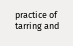practice of tarring and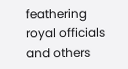feathering royal officials and others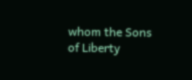whom the Sons of Liberty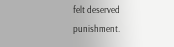felt deserved punishment.